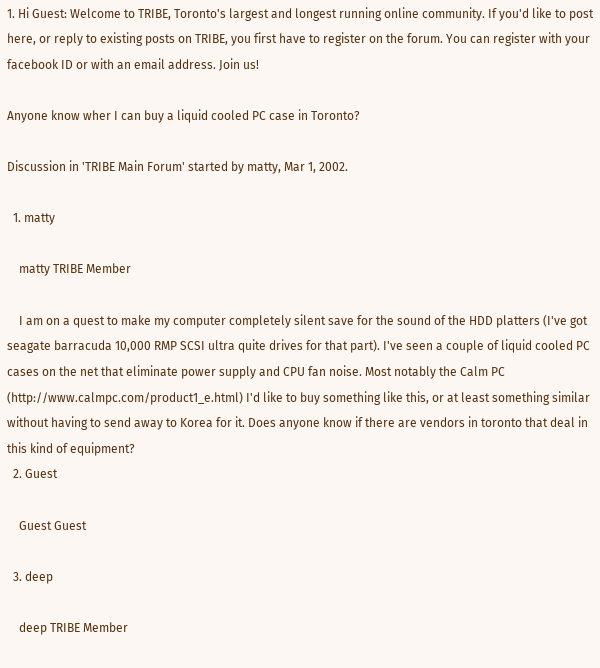1. Hi Guest: Welcome to TRIBE, Toronto's largest and longest running online community. If you'd like to post here, or reply to existing posts on TRIBE, you first have to register on the forum. You can register with your facebook ID or with an email address. Join us!

Anyone know wher I can buy a liquid cooled PC case in Toronto?

Discussion in 'TRIBE Main Forum' started by matty, Mar 1, 2002.

  1. matty

    matty TRIBE Member

    I am on a quest to make my computer completely silent save for the sound of the HDD platters (I've got seagate barracuda 10,000 RMP SCSI ultra quite drives for that part). I've seen a couple of liquid cooled PC cases on the net that eliminate power supply and CPU fan noise. Most notably the Calm PC (http://www.calmpc.com/product1_e.html) I'd like to buy something like this, or at least something similar without having to send away to Korea for it. Does anyone know if there are vendors in toronto that deal in this kind of equipment?
  2. Guest

    Guest Guest

  3. deep

    deep TRIBE Member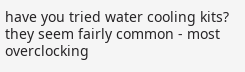have you tried water cooling kits? they seem fairly common - most overclocking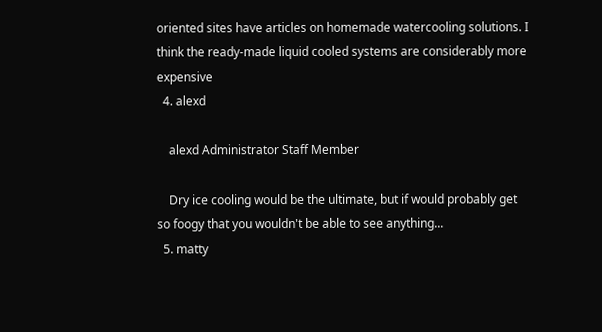oriented sites have articles on homemade watercooling solutions. I think the ready-made liquid cooled systems are considerably more expensive
  4. alexd

    alexd Administrator Staff Member

    Dry ice cooling would be the ultimate, but if would probably get so foogy that you wouldn't be able to see anything...
  5. matty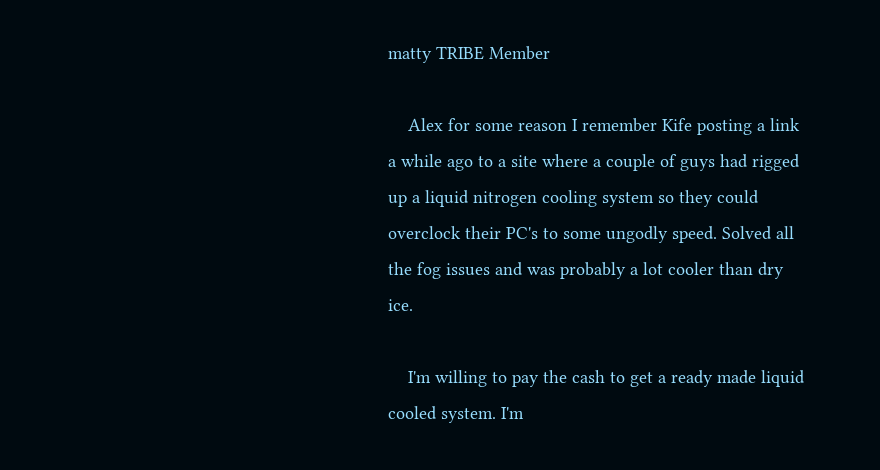matty TRIBE Member

    Alex for some reason I remember Kife posting a link a while ago to a site where a couple of guys had rigged up a liquid nitrogen cooling system so they could overclock their PC's to some ungodly speed. Solved all the fog issues and was probably a lot cooler than dry ice.

    I'm willing to pay the cash to get a ready made liquid cooled system. I'm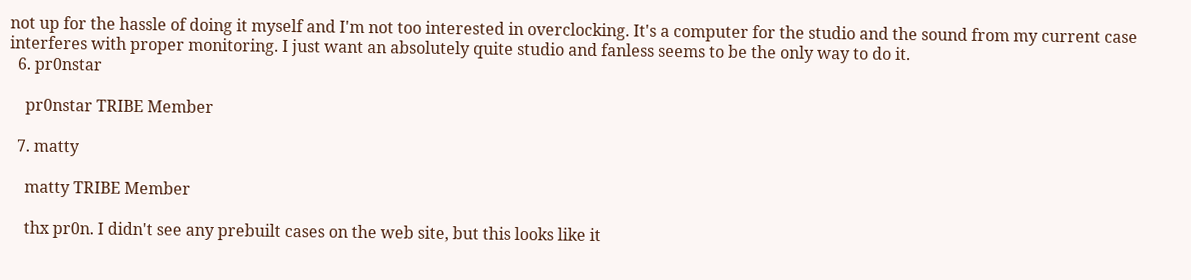not up for the hassle of doing it myself and I'm not too interested in overclocking. It's a computer for the studio and the sound from my current case interferes with proper monitoring. I just want an absolutely quite studio and fanless seems to be the only way to do it.
  6. pr0nstar

    pr0nstar TRIBE Member

  7. matty

    matty TRIBE Member

    thx pr0n. I didn't see any prebuilt cases on the web site, but this looks like it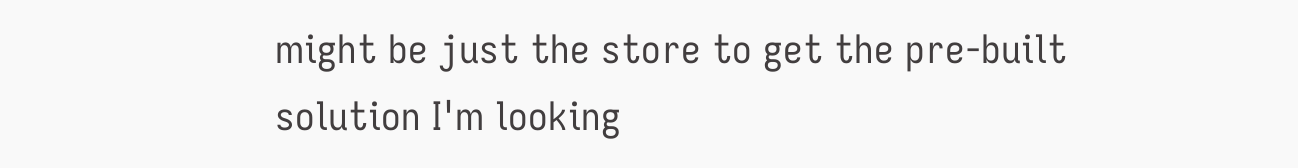might be just the store to get the pre-built solution I'm looking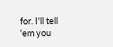for. I'll tell 'em you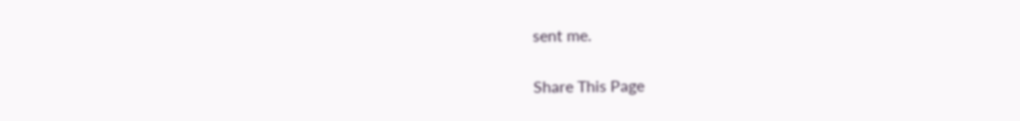sent me.

Share This Page